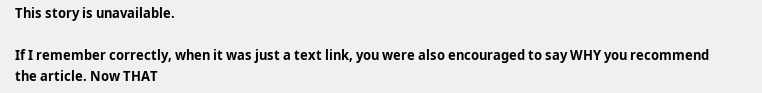This story is unavailable.

If I remember correctly, when it was just a text link, you were also encouraged to say WHY you recommend the article. Now THAT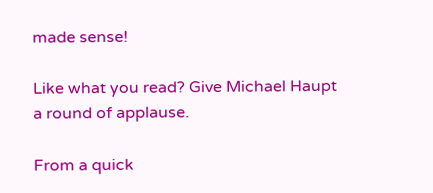made sense!

Like what you read? Give Michael Haupt a round of applause.

From a quick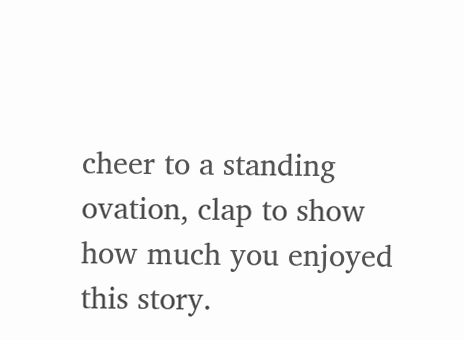cheer to a standing ovation, clap to show how much you enjoyed this story.